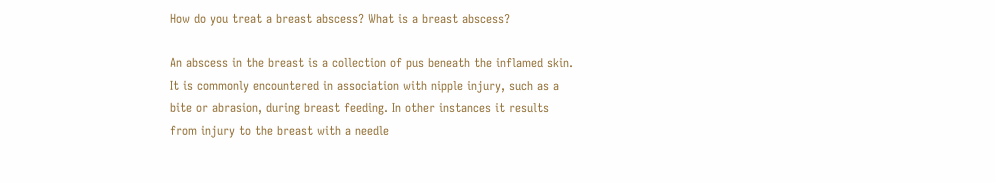How do you treat a breast abscess? What is a breast abscess?

An abscess in the breast is a collection of pus beneath the inflamed skin. It is commonly encountered in association with nipple injury, such as a bite or abrasion, during breast feeding. In other instances it results from injury to the breast with a needle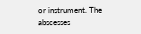or instrument. The abscesses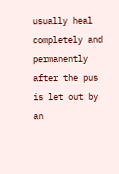usually heal completely and permanently after the pus is let out by an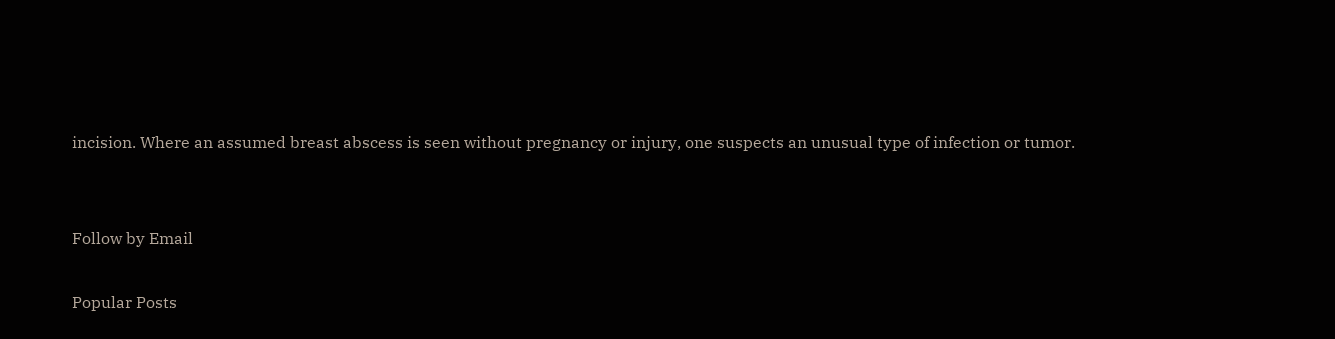incision. Where an assumed breast abscess is seen without pregnancy or injury, one suspects an unusual type of infection or tumor.


Follow by Email

Popular Posts